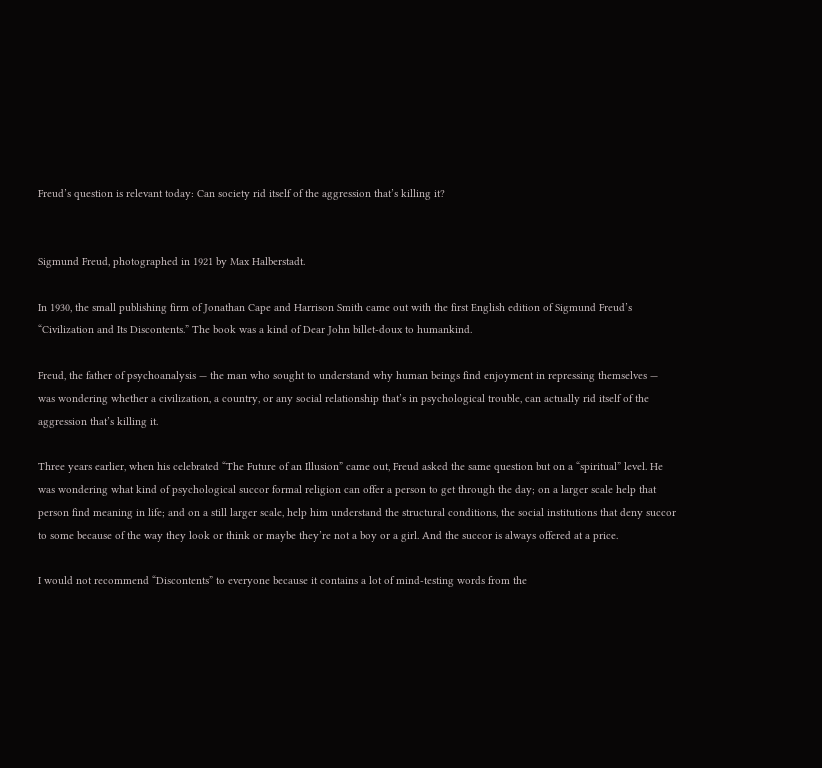Freud’s question is relevant today: Can society rid itself of the aggression that’s killing it?


Sigmund Freud, photographed in 1921 by Max Halberstadt.

In 1930, the small publishing firm of Jonathan Cape and Harrison Smith came out with the first English edition of Sigmund Freud’s “Civilization and Its Discontents.” The book was a kind of Dear John billet-doux to humankind.

Freud, the father of psychoanalysis — the man who sought to understand why human beings find enjoyment in repressing themselves — was wondering whether a civilization, a country, or any social relationship that’s in psychological trouble, can actually rid itself of the aggression that’s killing it.

Three years earlier, when his celebrated “The Future of an Illusion” came out, Freud asked the same question but on a “spiritual” level. He was wondering what kind of psychological succor formal religion can offer a person to get through the day; on a larger scale help that person find meaning in life; and on a still larger scale, help him understand the structural conditions, the social institutions that deny succor to some because of the way they look or think or maybe they’re not a boy or a girl. And the succor is always offered at a price.

I would not recommend “Discontents” to everyone because it contains a lot of mind-testing words from the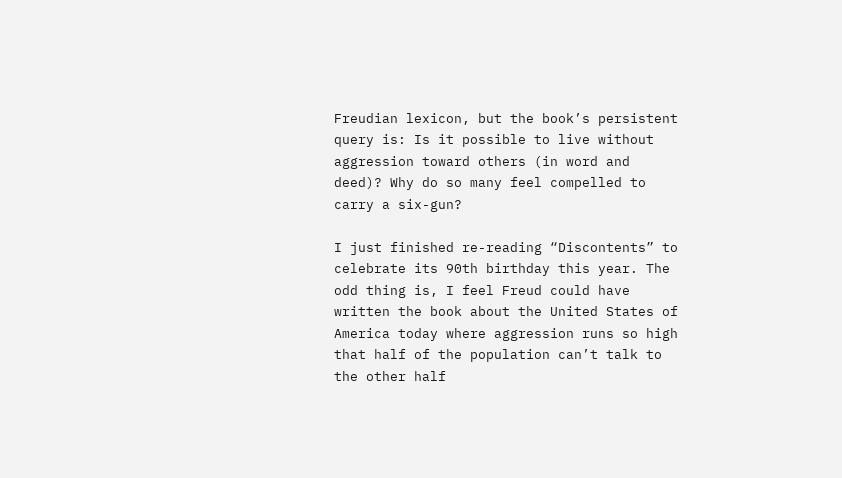Freudian lexicon, but the book’s persistent query is: Is it possible to live without aggression toward others (in word and deed)? Why do so many feel compelled to carry a six-gun?

I just finished re-reading “Discontents” to celebrate its 90th birthday this year. The odd thing is, I feel Freud could have written the book about the United States of America today where aggression runs so high that half of the population can’t talk to the other half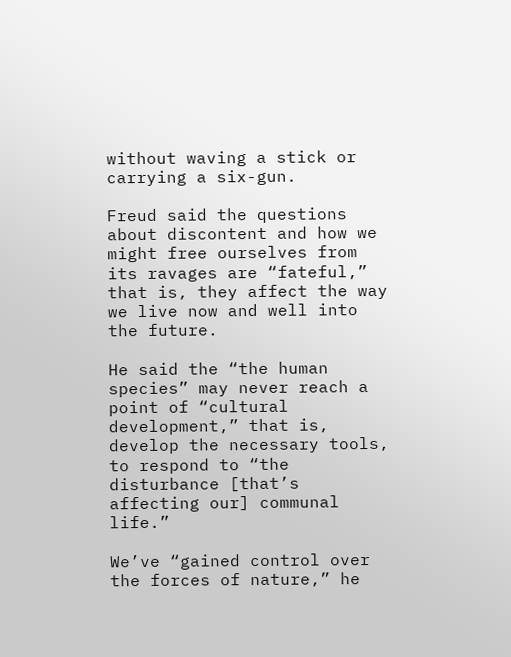without waving a stick or carrying a six-gun.

Freud said the questions about discontent and how we might free ourselves from its ravages are “fateful,” that is, they affect the way we live now and well into the future.

He said the “the human species” may never reach a point of “cultural development,” that is, develop the necessary tools, to respond to “the disturbance [that’s affecting our] communal life.”

We’ve “gained control over the forces of nature,” he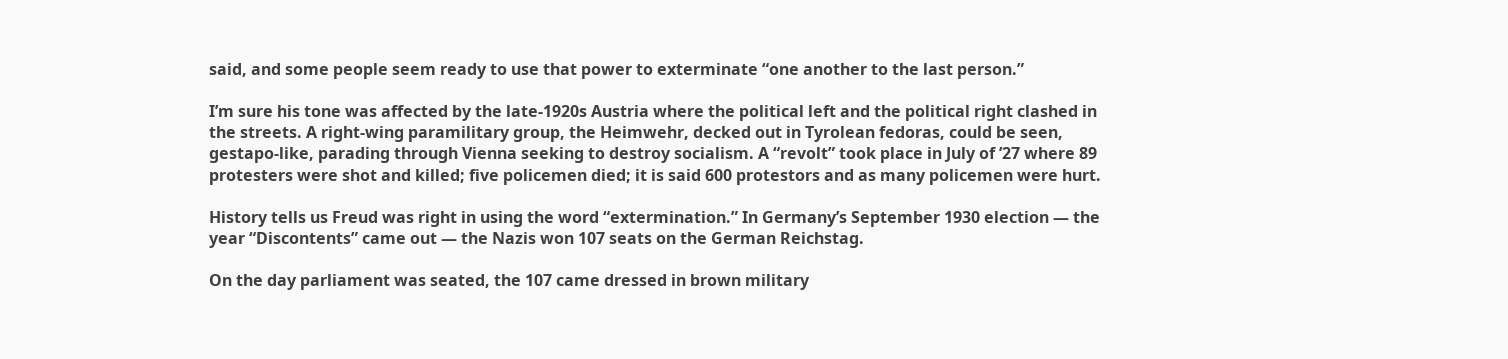said, and some people seem ready to use that power to exterminate “one another to the last person.”

I’m sure his tone was affected by the late-1920s Austria where the political left and the political right clashed in the streets. A right-wing paramilitary group, the Heimwehr, decked out in Tyrolean fedoras, could be seen, gestapo-like, parading through Vienna seeking to destroy socialism. A “revolt” took place in July of ’27 where 89 protesters were shot and killed; five policemen died; it is said 600 protestors and as many policemen were hurt.

History tells us Freud was right in using the word “extermination.” In Germany’s September 1930 election — the year “Discontents” came out — the Nazis won 107 seats on the German Reichstag.

On the day parliament was seated, the 107 came dressed in brown military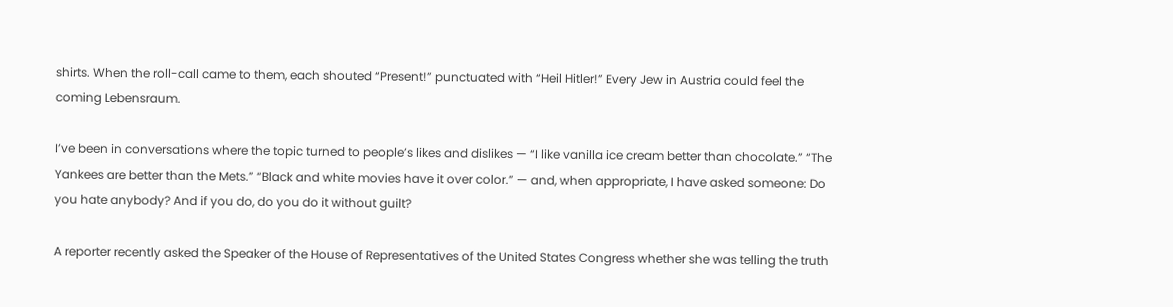shirts. When the roll-call came to them, each shouted “Present!” punctuated with “Heil Hitler!” Every Jew in Austria could feel the coming Lebensraum.

I’ve been in conversations where the topic turned to people’s likes and dislikes — “I like vanilla ice cream better than chocolate.” “The Yankees are better than the Mets.” “Black and white movies have it over color.” — and, when appropriate, I have asked someone: Do you hate anybody? And if you do, do you do it without guilt?

A reporter recently asked the Speaker of the House of Representatives of the United States Congress whether she was telling the truth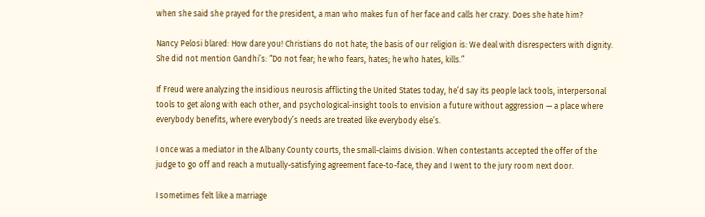when she said she prayed for the president, a man who makes fun of her face and calls her crazy. Does she hate him?

Nancy Pelosi blared: How dare you! Christians do not hate; the basis of our religion is: We deal with disrespecters with dignity. She did not mention Gandhi’s: “Do not fear; he who fears, hates; he who hates, kills.”

If Freud were analyzing the insidious neurosis afflicting the United States today, he’d say its people lack tools, interpersonal tools to get along with each other, and psychological-insight tools to envision a future without aggression — a place where everybody benefits, where everybody’s needs are treated like everybody else’s.

I once was a mediator in the Albany County courts, the small-claims division. When contestants accepted the offer of the judge to go off and reach a mutually-satisfying agreement face-to-face, they and I went to the jury room next door.

I sometimes felt like a marriage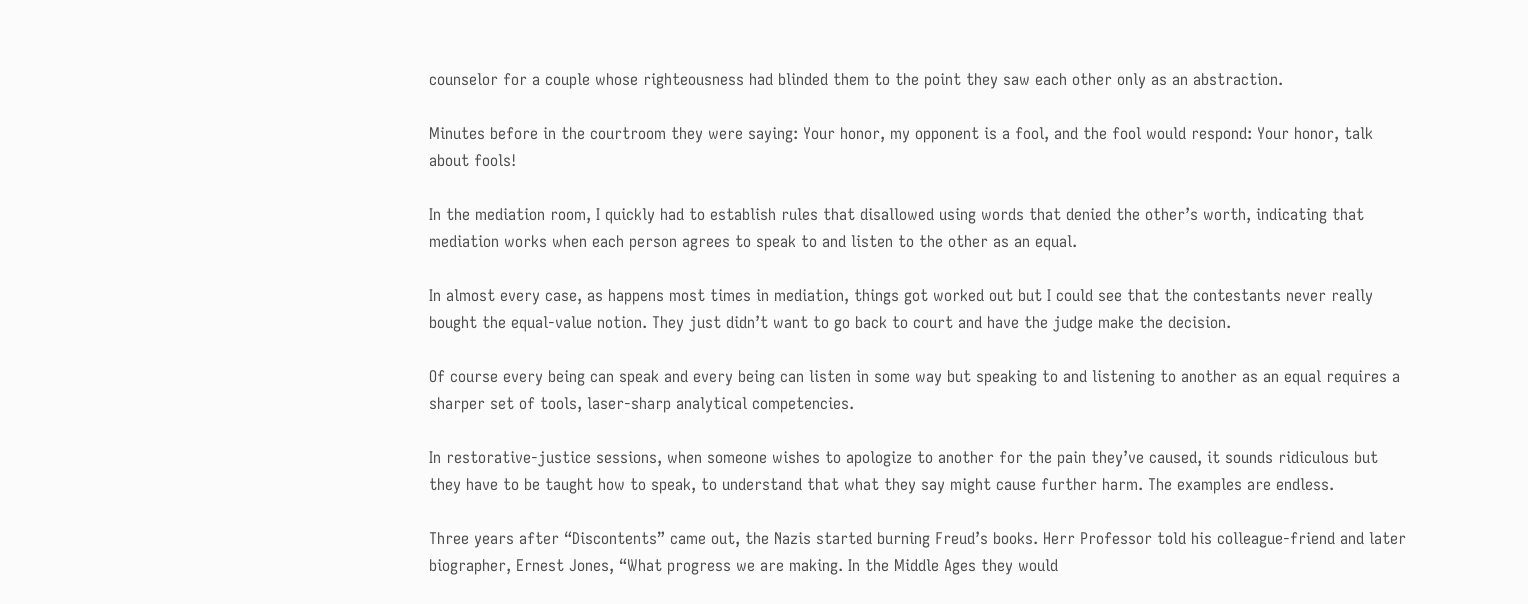counselor for a couple whose righteousness had blinded them to the point they saw each other only as an abstraction.

Minutes before in the courtroom they were saying: Your honor, my opponent is a fool, and the fool would respond: Your honor, talk about fools!

In the mediation room, I quickly had to establish rules that disallowed using words that denied the other’s worth, indicating that mediation works when each person agrees to speak to and listen to the other as an equal.

In almost every case, as happens most times in mediation, things got worked out but I could see that the contestants never really bought the equal-value notion. They just didn’t want to go back to court and have the judge make the decision.

Of course every being can speak and every being can listen in some way but speaking to and listening to another as an equal requires a sharper set of tools, laser-sharp analytical competencies.

In restorative-justice sessions, when someone wishes to apologize to another for the pain they’ve caused, it sounds ridiculous but they have to be taught how to speak, to understand that what they say might cause further harm. The examples are endless.

Three years after “Discontents” came out, the Nazis started burning Freud’s books. Herr Professor told his colleague-friend and later biographer, Ernest Jones, “What progress we are making. In the Middle Ages they would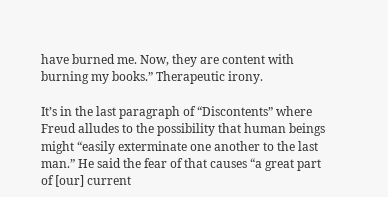have burned me. Now, they are content with burning my books.” Therapeutic irony.

It’s in the last paragraph of “Discontents” where Freud alludes to the possibility that human beings might “easily exterminate one another to the last man.” He said the fear of that causes “a great part of [our] current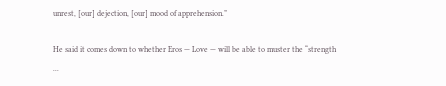unrest, [our] dejection, [our] mood of apprehension.”

He said it comes down to whether Eros — Love — will be able to muster the “strength ...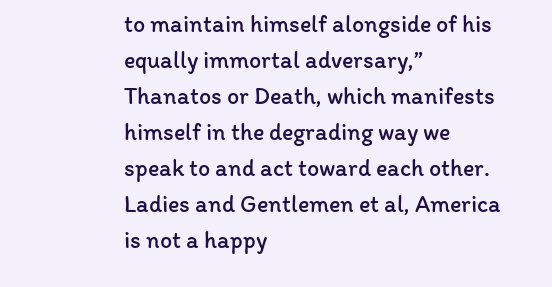to maintain himself alongside of his equally immortal adversary,” Thanatos or Death, which manifests himself in the degrading way we speak to and act toward each other. Ladies and Gentlemen et al, America is not a happy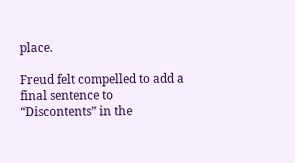place.

Freud felt compelled to add a final sentence to “Discontents” in the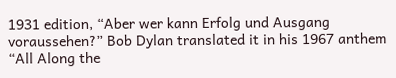1931 edition, “Aber wer kann Erfolg und Ausgang voraussehen?” Bob Dylan translated it in his 1967 anthem “All Along the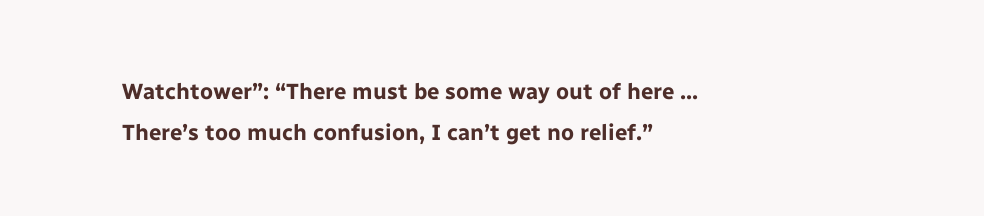Watchtower”: “There must be some way out of here ... There’s too much confusion, I can’t get no relief.”